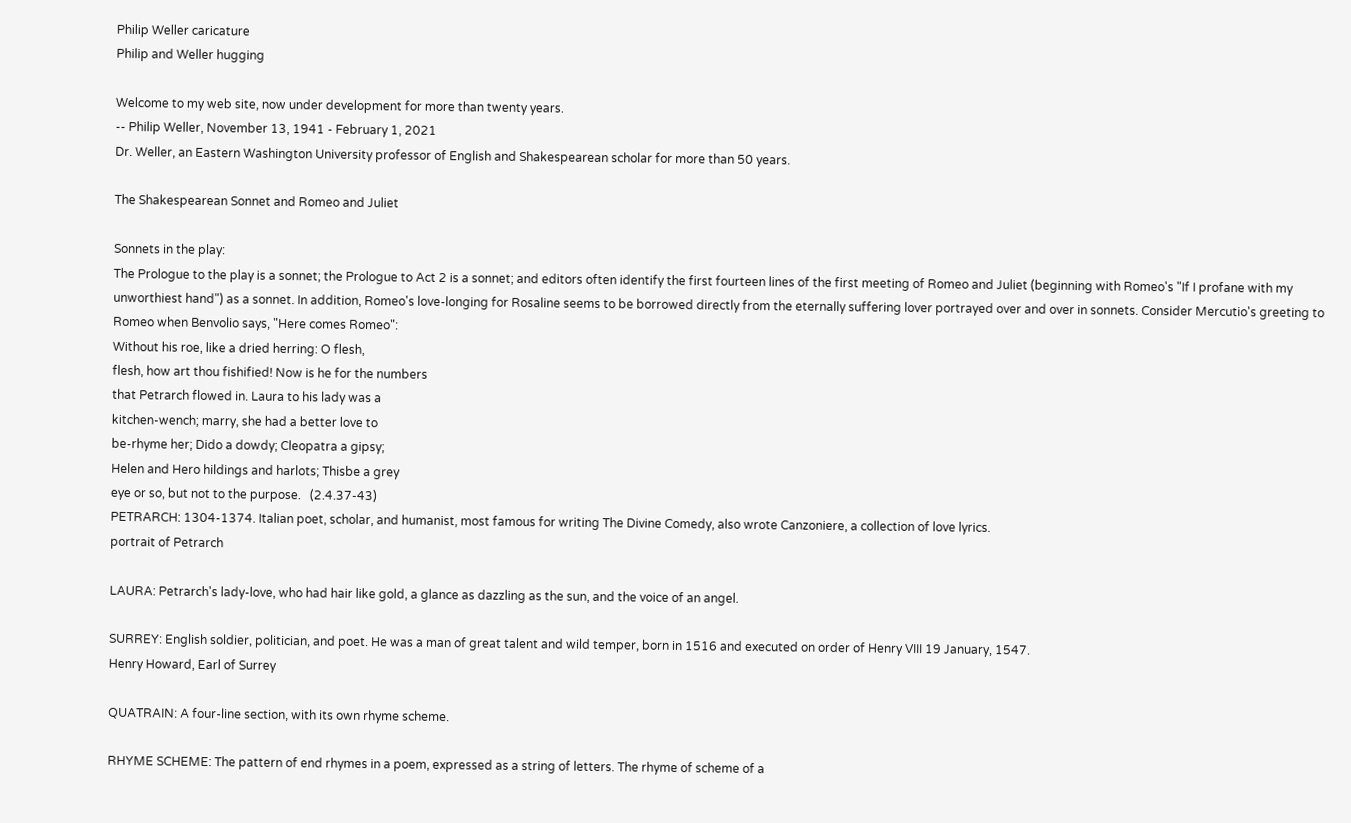Philip Weller caricature
Philip and Weller hugging

Welcome to my web site, now under development for more than twenty years.
-- Philip Weller, November 13, 1941 - February 1, 2021
Dr. Weller, an Eastern Washington University professor of English and Shakespearean scholar for more than 50 years.

The Shakespearean Sonnet and Romeo and Juliet

Sonnets in the play:
The Prologue to the play is a sonnet; the Prologue to Act 2 is a sonnet; and editors often identify the first fourteen lines of the first meeting of Romeo and Juliet (beginning with Romeo's "If I profane with my unworthiest hand") as a sonnet. In addition, Romeo's love-longing for Rosaline seems to be borrowed directly from the eternally suffering lover portrayed over and over in sonnets. Consider Mercutio's greeting to Romeo when Benvolio says, "Here comes Romeo":
Without his roe, like a dried herring: O flesh,
flesh, how art thou fishified! Now is he for the numbers
that Petrarch flowed in. Laura to his lady was a
kitchen-wench; marry, she had a better love to
be-rhyme her; Dido a dowdy; Cleopatra a gipsy;
Helen and Hero hildings and harlots; Thisbe a grey
eye or so, but not to the purpose.   (2.4.37-43)
PETRARCH: 1304-1374. Italian poet, scholar, and humanist, most famous for writing The Divine Comedy, also wrote Canzoniere, a collection of love lyrics.
portrait of Petrarch

LAURA: Petrarch's lady-love, who had hair like gold, a glance as dazzling as the sun, and the voice of an angel.

SURREY: English soldier, politician, and poet. He was a man of great talent and wild temper, born in 1516 and executed on order of Henry VIII 19 January, 1547.
Henry Howard, Earl of Surrey

QUATRAIN: A four-line section, with its own rhyme scheme.

RHYME SCHEME: The pattern of end rhymes in a poem, expressed as a string of letters. The rhyme of scheme of a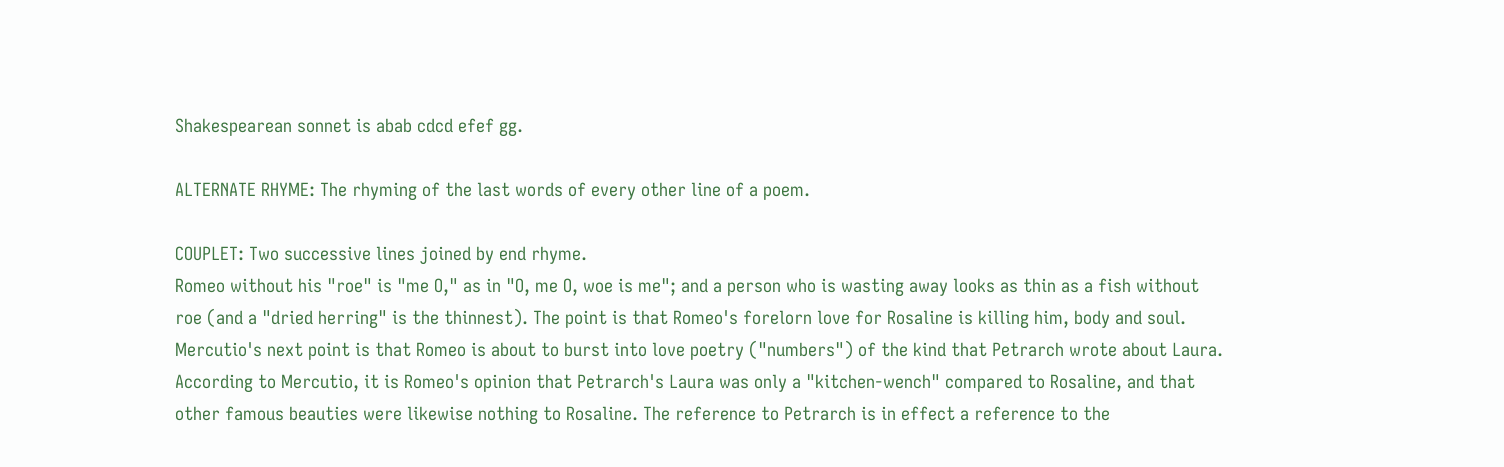Shakespearean sonnet is abab cdcd efef gg.

ALTERNATE RHYME: The rhyming of the last words of every other line of a poem.

COUPLET: Two successive lines joined by end rhyme.
Romeo without his "roe" is "me O," as in "O, me O, woe is me"; and a person who is wasting away looks as thin as a fish without roe (and a "dried herring" is the thinnest). The point is that Romeo's forelorn love for Rosaline is killing him, body and soul. Mercutio's next point is that Romeo is about to burst into love poetry ("numbers") of the kind that Petrarch wrote about Laura. According to Mercutio, it is Romeo's opinion that Petrarch's Laura was only a "kitchen-wench" compared to Rosaline, and that other famous beauties were likewise nothing to Rosaline. The reference to Petrarch is in effect a reference to the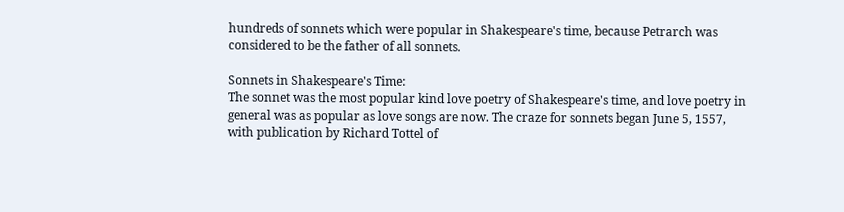hundreds of sonnets which were popular in Shakespeare's time, because Petrarch was considered to be the father of all sonnets.

Sonnets in Shakespeare's Time:
The sonnet was the most popular kind love poetry of Shakespeare's time, and love poetry in general was as popular as love songs are now. The craze for sonnets began June 5, 1557, with publication by Richard Tottel of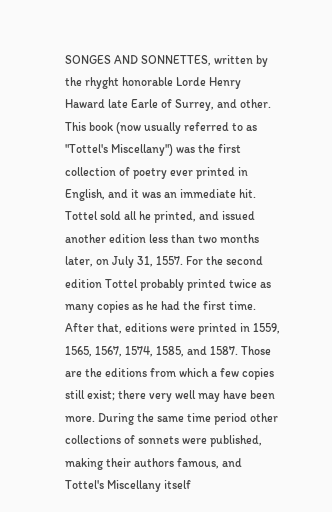SONGES AND SONNETTES, written by the rhyght honorable Lorde Henry Haward late Earle of Surrey, and other. This book (now usually referred to as "Tottel's Miscellany") was the first collection of poetry ever printed in English, and it was an immediate hit. Tottel sold all he printed, and issued another edition less than two months later, on July 31, 1557. For the second edition Tottel probably printed twice as many copies as he had the first time. After that, editions were printed in 1559, 1565, 1567, 1574, 1585, and 1587. Those are the editions from which a few copies still exist; there very well may have been more. During the same time period other collections of sonnets were published, making their authors famous, and Tottel's Miscellany itself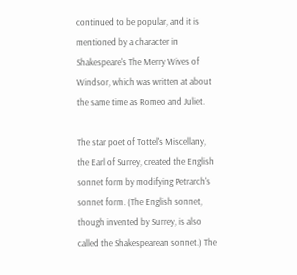continued to be popular, and it is mentioned by a character in Shakespeare's The Merry Wives of Windsor, which was written at about the same time as Romeo and Juliet.

The star poet of Tottel's Miscellany, the Earl of Surrey, created the English sonnet form by modifying Petrarch's sonnet form. (The English sonnet, though invented by Surrey, is also called the Shakespearean sonnet.) The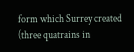form which Surrey created (three quatrains in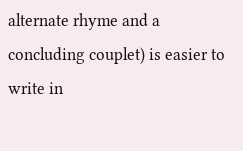alternate rhyme and a concluding couplet) is easier to write in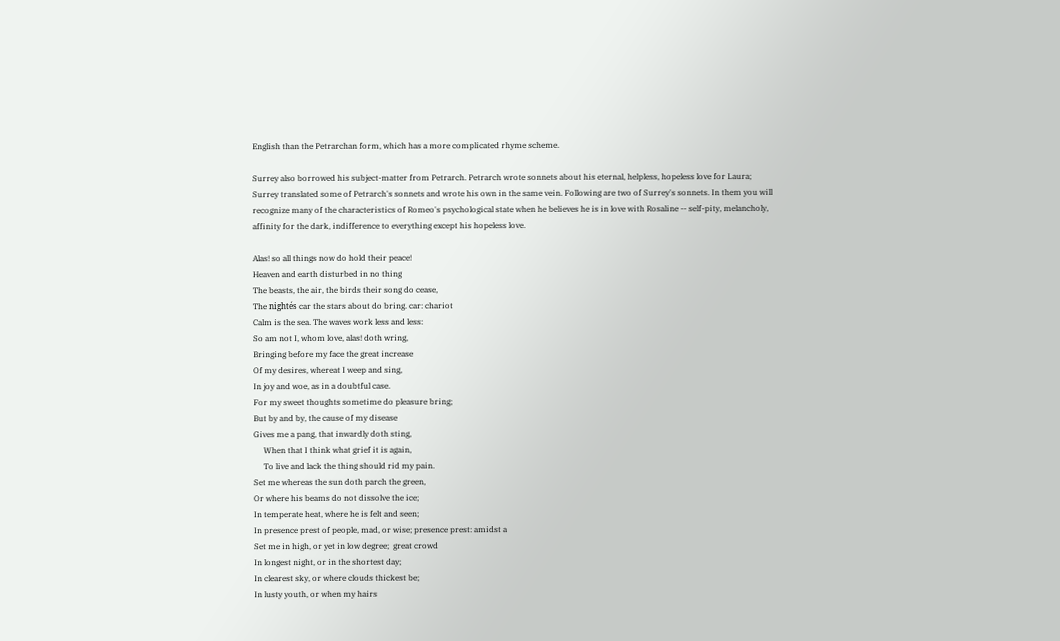English than the Petrarchan form, which has a more complicated rhyme scheme.

Surrey also borrowed his subject-matter from Petrarch. Petrarch wrote sonnets about his eternal, helpless, hopeless love for Laura; Surrey translated some of Petrarch's sonnets and wrote his own in the same vein. Following are two of Surrey's sonnets. In them you will recognize many of the characteristics of Romeo's psychological state when he believes he is in love with Rosaline -- self-pity, melancholy, affinity for the dark, indifference to everything except his hopeless love.

Alas! so all things now do hold their peace!
Heaven and earth disturbed in no thing
The beasts, the air, the birds their song do cease,
The nightés car the stars about do bring. car: chariot
Calm is the sea. The waves work less and less:
So am not I, whom love, alas! doth wring,
Bringing before my face the great increase
Of my desires, whereat I weep and sing,
In joy and woe, as in a doubtful case.
For my sweet thoughts sometime do pleasure bring;
But by and by, the cause of my disease
Gives me a pang, that inwardly doth sting,
     When that I think what grief it is again,
     To live and lack the thing should rid my pain.
Set me whereas the sun doth parch the green,
Or where his beams do not dissolve the ice;
In temperate heat, where he is felt and seen;
In presence prest of people, mad, or wise; presence prest: amidst a
Set me in high, or yet in low degree;  great crowd
In longest night, or in the shortest day;
In clearest sky, or where clouds thickest be;
In lusty youth, or when my hairs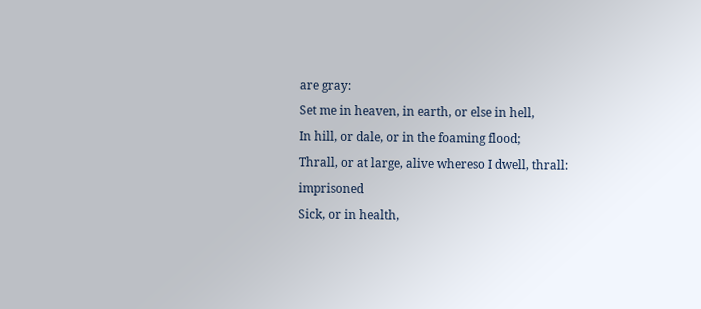are gray:
Set me in heaven, in earth, or else in hell,
In hill, or dale, or in the foaming flood;
Thrall, or at large, alive whereso I dwell, thrall: imprisoned
Sick, or in health,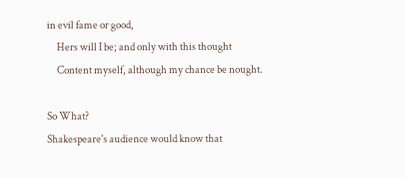in evil fame or good,
     Hers will I be; and only with this thought
     Content myself, although my chance be nought.

So What?
Shakespeare's audience would know that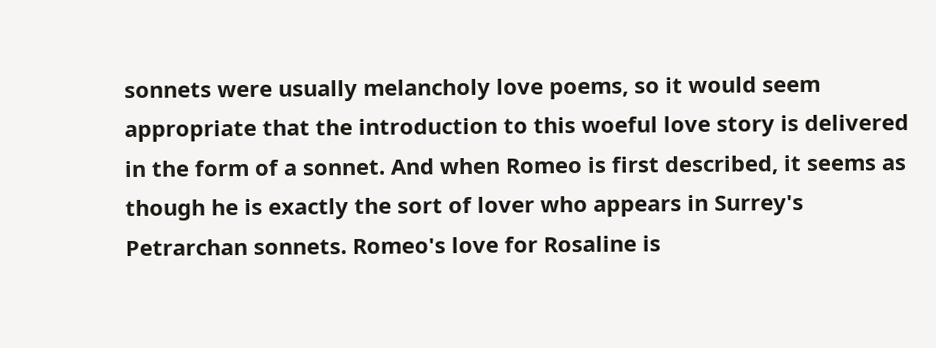sonnets were usually melancholy love poems, so it would seem appropriate that the introduction to this woeful love story is delivered in the form of a sonnet. And when Romeo is first described, it seems as though he is exactly the sort of lover who appears in Surrey's Petrarchan sonnets. Romeo's love for Rosaline is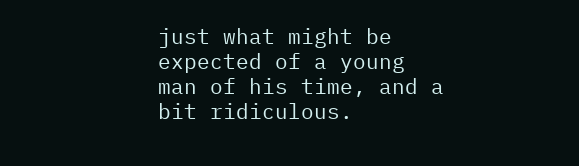just what might be expected of a young man of his time, and a bit ridiculous.